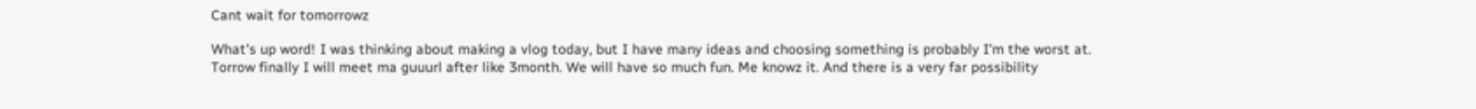Cant wait for tomorrowz

What's up word! I was thinking about making a vlog today, but I have many ideas and choosing something is probably I'm the worst at.
Torrow finally I will meet ma guuurl after like 3month. We will have so much fun. Me knowz it. And there is a very far possibility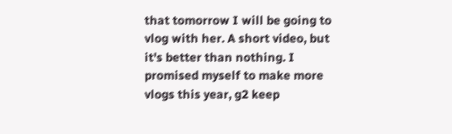that tomorrow I will be going to vlog with her. A short video, but it's better than nothing. I promised myself to make more vlogs this year, g2 keep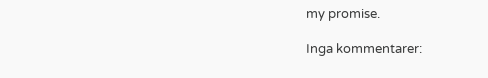my promise.

Inga kommentarer: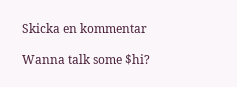Skicka en kommentar

Wanna talk some $hi?